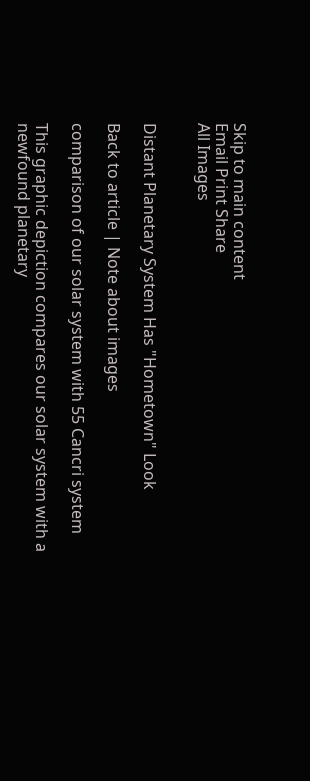Skip to main content
Email Print Share
All Images


Distant Planetary System Has "Hometown" Look

Back to article | Note about images

comparison of our solar system with 55 Cancri system

This graphic depiction compares our solar system with a newfound planetary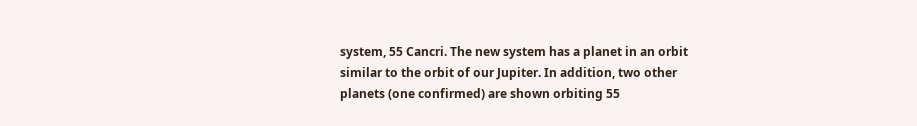system, 55 Cancri. The new system has a planet in an orbit similar to the orbit of our Jupiter. In addition, two other planets (one confirmed) are shown orbiting 55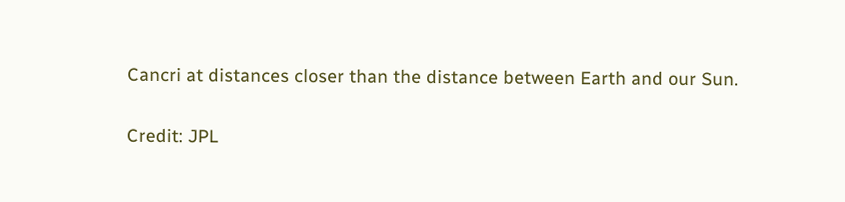Cancri at distances closer than the distance between Earth and our Sun.

Credit: JPL